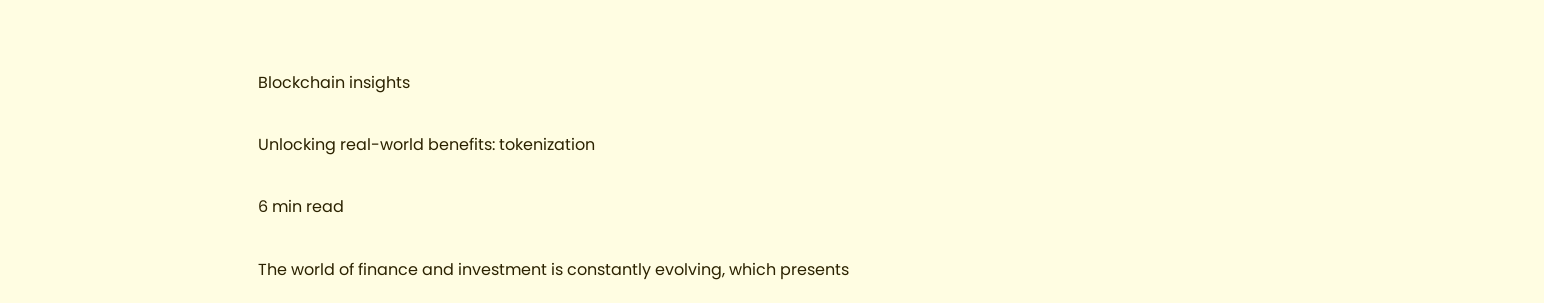Blockchain insights

Unlocking real-world benefits: tokenization

6 min read

The world of finance and investment is constantly evolving, which presents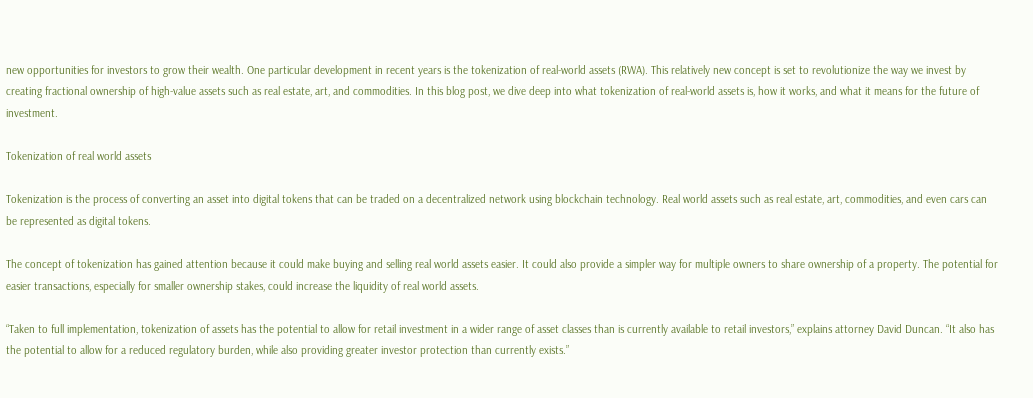new opportunities for investors to grow their wealth. One particular development in recent years is the tokenization of real-world assets (RWA). This relatively new concept is set to revolutionize the way we invest by creating fractional ownership of high-value assets such as real estate, art, and commodities. In this blog post, we dive deep into what tokenization of real-world assets is, how it works, and what it means for the future of investment.

Tokenization of real world assets

Tokenization is the process of converting an asset into digital tokens that can be traded on a decentralized network using blockchain technology. Real world assets such as real estate, art, commodities, and even cars can be represented as digital tokens.

The concept of tokenization has gained attention because it could make buying and selling real world assets easier. It could also provide a simpler way for multiple owners to share ownership of a property. The potential for easier transactions, especially for smaller ownership stakes, could increase the liquidity of real world assets.

“Taken to full implementation, tokenization of assets has the potential to allow for retail investment in a wider range of asset classes than is currently available to retail investors,” explains attorney David Duncan. “It also has the potential to allow for a reduced regulatory burden, while also providing greater investor protection than currently exists.”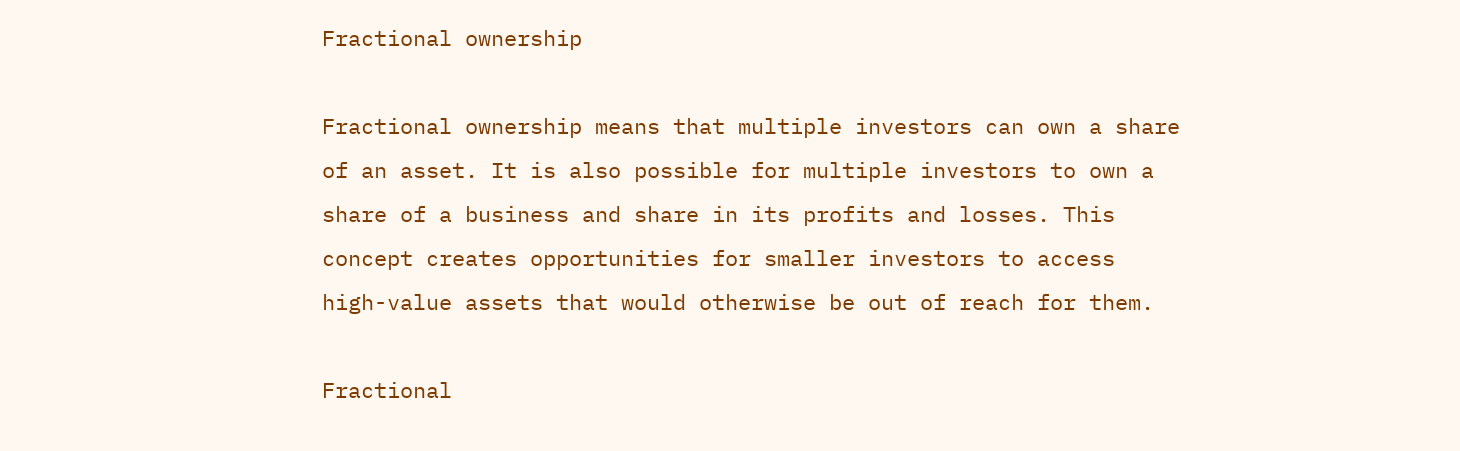Fractional ownership

Fractional ownership means that multiple investors can own a share of an asset. It is also possible for multiple investors to own a share of a business and share in its profits and losses. This concept creates opportunities for smaller investors to access high-value assets that would otherwise be out of reach for them.

Fractional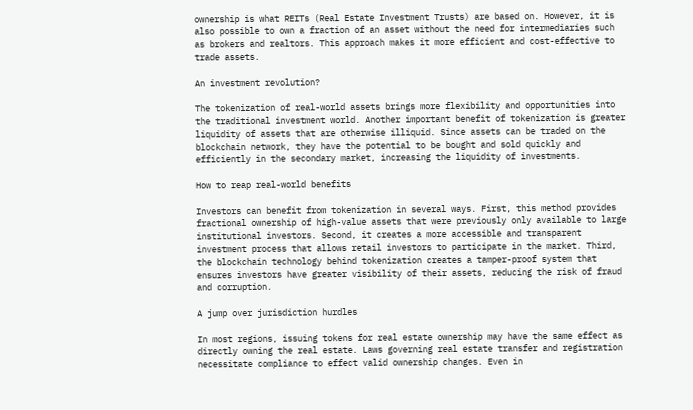ownership is what REITs (Real Estate Investment Trusts) are based on. However, it is also possible to own a fraction of an asset without the need for intermediaries such as brokers and realtors. This approach makes it more efficient and cost-effective to trade assets.

An investment revolution?

The tokenization of real-world assets brings more flexibility and opportunities into the traditional investment world. Another important benefit of tokenization is greater liquidity of assets that are otherwise illiquid. Since assets can be traded on the blockchain network, they have the potential to be bought and sold quickly and efficiently in the secondary market, increasing the liquidity of investments.

How to reap real-world benefits

Investors can benefit from tokenization in several ways. First, this method provides fractional ownership of high-value assets that were previously only available to large institutional investors. Second, it creates a more accessible and transparent investment process that allows retail investors to participate in the market. Third, the blockchain technology behind tokenization creates a tamper-proof system that ensures investors have greater visibility of their assets, reducing the risk of fraud and corruption.

A jump over jurisdiction hurdles

In most regions, issuing tokens for real estate ownership may have the same effect as directly owning the real estate. Laws governing real estate transfer and registration necessitate compliance to effect valid ownership changes. Even in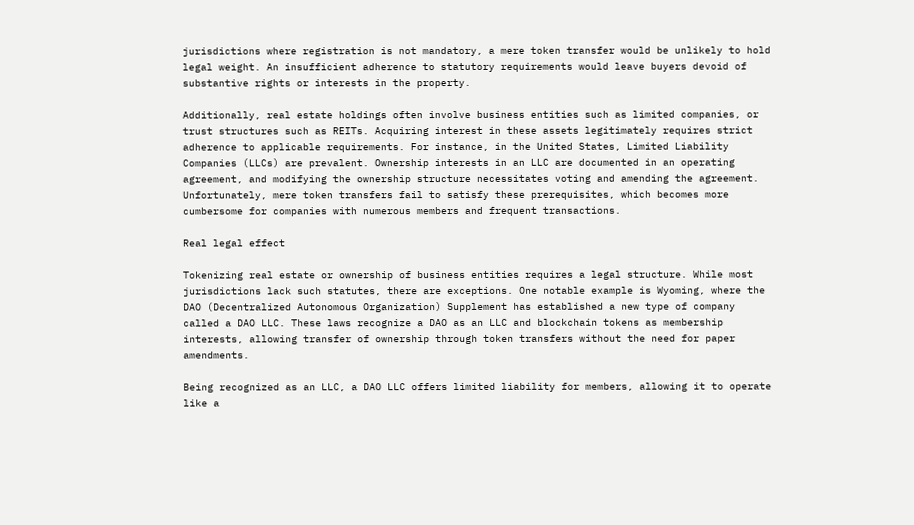jurisdictions where registration is not mandatory, a mere token transfer would be unlikely to hold legal weight. An insufficient adherence to statutory requirements would leave buyers devoid of substantive rights or interests in the property.

Additionally, real estate holdings often involve business entities such as limited companies, or trust structures such as REITs. Acquiring interest in these assets legitimately requires strict adherence to applicable requirements. For instance, in the United States, Limited Liability Companies (LLCs) are prevalent. Ownership interests in an LLC are documented in an operating agreement, and modifying the ownership structure necessitates voting and amending the agreement. Unfortunately, mere token transfers fail to satisfy these prerequisites, which becomes more cumbersome for companies with numerous members and frequent transactions.

Real legal effect

Tokenizing real estate or ownership of business entities requires a legal structure. While most jurisdictions lack such statutes, there are exceptions. One notable example is Wyoming, where the DAO (Decentralized Autonomous Organization) Supplement has established a new type of company called a DAO LLC. These laws recognize a DAO as an LLC and blockchain tokens as membership interests, allowing transfer of ownership through token transfers without the need for paper amendments.

Being recognized as an LLC, a DAO LLC offers limited liability for members, allowing it to operate like a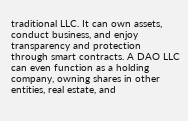traditional LLC. It can own assets, conduct business, and enjoy transparency and protection through smart contracts. A DAO LLC can even function as a holding company, owning shares in other entities, real estate, and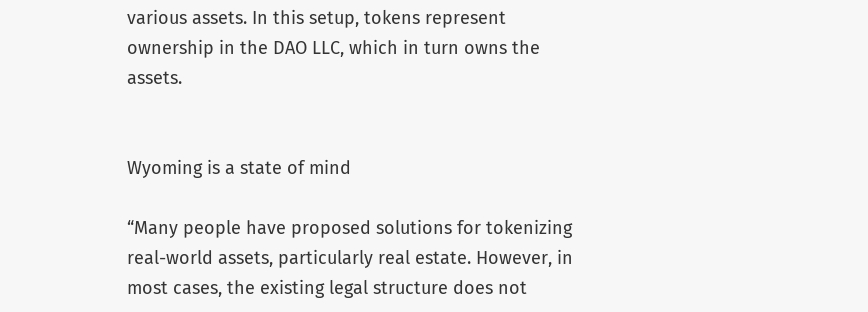various assets. In this setup, tokens represent ownership in the DAO LLC, which in turn owns the assets.


Wyoming is a state of mind

“Many people have proposed solutions for tokenizing real-world assets, particularly real estate. However, in most cases, the existing legal structure does not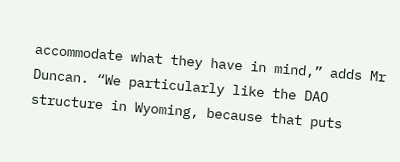accommodate what they have in mind,” adds Mr Duncan. “We particularly like the DAO structure in Wyoming, because that puts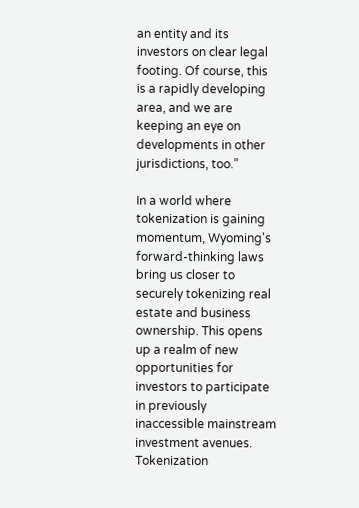an entity and its investors on clear legal footing. Of course, this is a rapidly developing area, and we are keeping an eye on developments in other jurisdictions, too.”

In a world where tokenization is gaining momentum, Wyoming's forward-thinking laws bring us closer to securely tokenizing real estate and business ownership. This opens up a realm of new opportunities for investors to participate in previously inaccessible mainstream investment avenues. Tokenization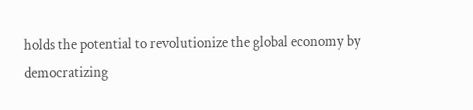holds the potential to revolutionize the global economy by democratizing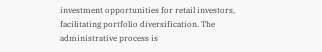investment opportunities for retail investors, facilitating portfolio diversification. The administrative process is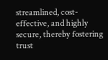streamlined, cost-effective, and highly secure, thereby fostering trust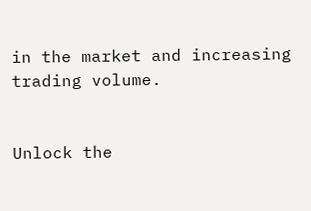in the market and increasing trading volume.


Unlock the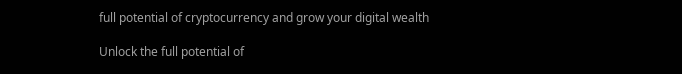full potential of cryptocurrency and grow your digital wealth

Unlock the full potential of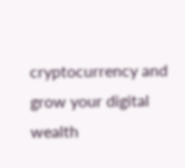cryptocurrency and grow your digital wealth